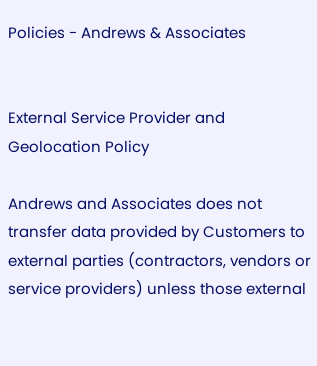Policies - Andrews & Associates


External Service Provider and Geolocation Policy

Andrews and Associates does not transfer data provided by Customers to external parties (contractors, vendors or service providers) unless those external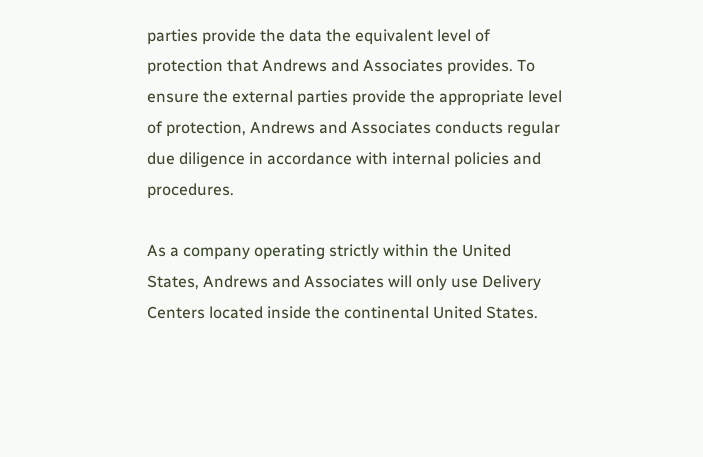parties provide the data the equivalent level of protection that Andrews and Associates provides. To ensure the external parties provide the appropriate level of protection, Andrews and Associates conducts regular due diligence in accordance with internal policies and procedures.

As a company operating strictly within the United States, Andrews and Associates will only use Delivery Centers located inside the continental United States.